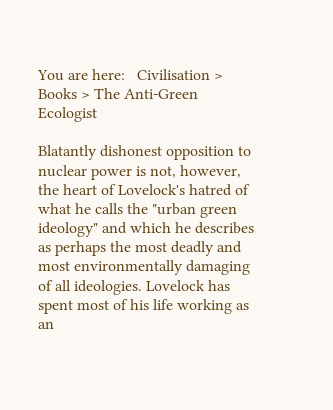You are here:   Civilisation >  Books > The Anti-Green Ecologist

Blatantly dishonest opposition to nuclear power is not, however, the heart of Lovelock's hatred of what he calls the "urban green ideology" and which he describes as perhaps the most deadly and most environmentally damaging of all ideologies. Lovelock has spent most of his life working as an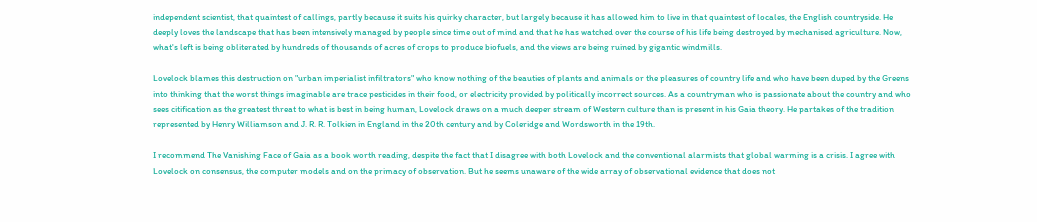independent scientist, that quaintest of callings, partly because it suits his quirky character, but largely because it has allowed him to live in that quaintest of locales, the English countryside. He deeply loves the landscape that has been intensively managed by people since time out of mind and that he has watched over the course of his life being destroyed by mechanised agriculture. Now, what's left is being obliterated by hundreds of thousands of acres of crops to produce biofuels, and the views are being ruined by gigantic windmills.

Lovelock blames this destruction on "urban imperialist infiltrators" who know nothing of the beauties of plants and animals or the pleasures of country life and who have been duped by the Greens into thinking that the worst things imaginable are trace pesticides in their food, or electricity provided by politically incorrect sources. As a countryman who is passionate about the country and who sees citification as the greatest threat to what is best in being human, Lovelock draws on a much deeper stream of Western culture than is present in his Gaia theory. He partakes of the tradition represented by Henry Williamson and J. R. R. Tolkien in England in the 20th century and by Coleridge and Wordsworth in the 19th.

I recommend The Vanishing Face of Gaia as a book worth reading, despite the fact that I disagree with both Lovelock and the conventional alarmists that global warming is a crisis. I agree with Lovelock on consensus, the computer models and on the primacy of observation. But he seems unaware of the wide array of observational evidence that does not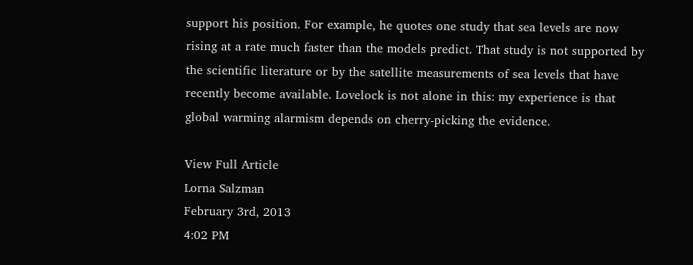support his position. For example, he quotes one study that sea levels are now rising at a rate much faster than the models predict. That study is not supported by the scientific literature or by the satellite measurements of sea levels that have recently become available. Lovelock is not alone in this: my experience is that global warming alarmism depends on cherry-picking the evidence.

View Full Article
Lorna Salzman
February 3rd, 2013
4:02 PM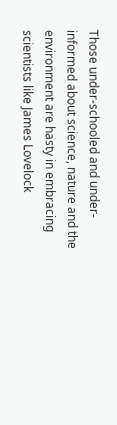Those under-schooled and under-informed about science, nature and the environment are hasty in embracing scientists like James Lovelock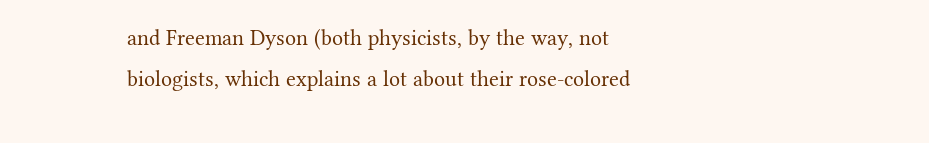and Freeman Dyson (both physicists, by the way, not biologists, which explains a lot about their rose-colored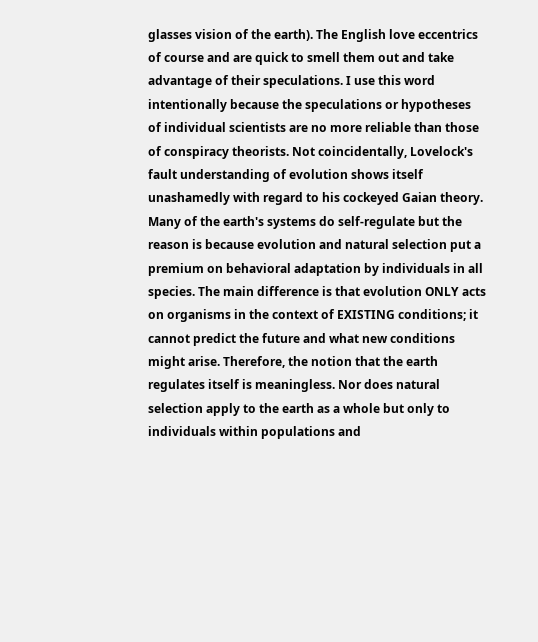glasses vision of the earth). The English love eccentrics of course and are quick to smell them out and take advantage of their speculations. I use this word intentionally because the speculations or hypotheses of individual scientists are no more reliable than those of conspiracy theorists. Not coincidentally, Lovelock's fault understanding of evolution shows itself unashamedly with regard to his cockeyed Gaian theory. Many of the earth's systems do self-regulate but the reason is because evolution and natural selection put a premium on behavioral adaptation by individuals in all species. The main difference is that evolution ONLY acts on organisms in the context of EXISTING conditions; it cannot predict the future and what new conditions might arise. Therefore, the notion that the earth regulates itself is meaningless. Nor does natural selection apply to the earth as a whole but only to individuals within populations and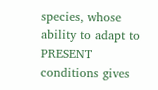species, whose ability to adapt to PRESENT conditions gives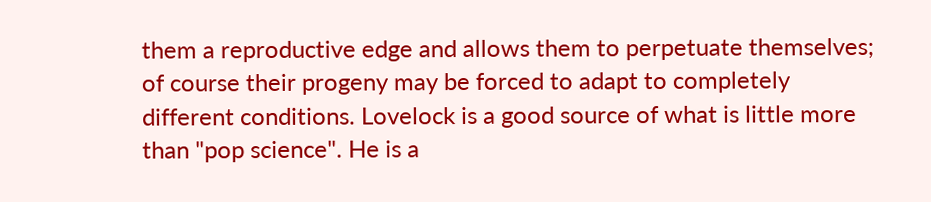them a reproductive edge and allows them to perpetuate themselves; of course their progeny may be forced to adapt to completely different conditions. Lovelock is a good source of what is little more than "pop science". He is a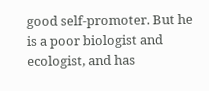good self-promoter. But he is a poor biologist and ecologist, and has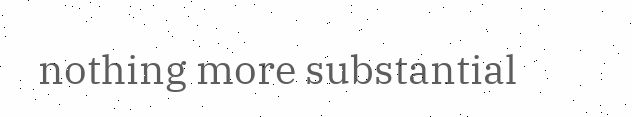nothing more substantial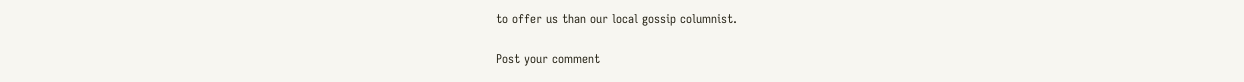to offer us than our local gossip columnist.

Post your comment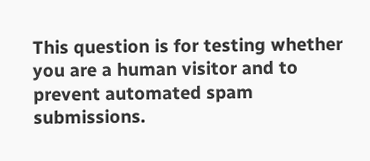This question is for testing whether you are a human visitor and to prevent automated spam submissions.